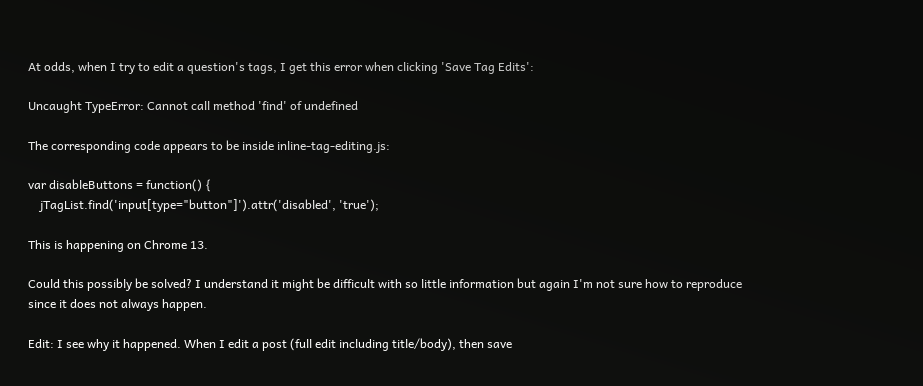At odds, when I try to edit a question's tags, I get this error when clicking 'Save Tag Edits':

Uncaught TypeError: Cannot call method 'find' of undefined

The corresponding code appears to be inside inline-tag-editing.js:

var disableButtons = function() {
    jTagList.find('input[type="button"]').attr('disabled', 'true');

This is happening on Chrome 13.

Could this possibly be solved? I understand it might be difficult with so little information but again I'm not sure how to reproduce since it does not always happen.

Edit: I see why it happened. When I edit a post (full edit including title/body), then save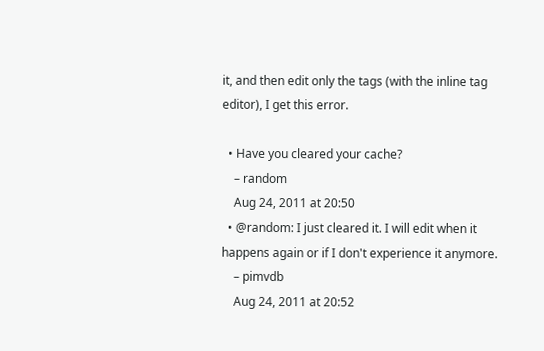it, and then edit only the tags (with the inline tag editor), I get this error.

  • Have you cleared your cache?
    – random
    Aug 24, 2011 at 20:50
  • @random: I just cleared it. I will edit when it happens again or if I don't experience it anymore.
    – pimvdb
    Aug 24, 2011 at 20:52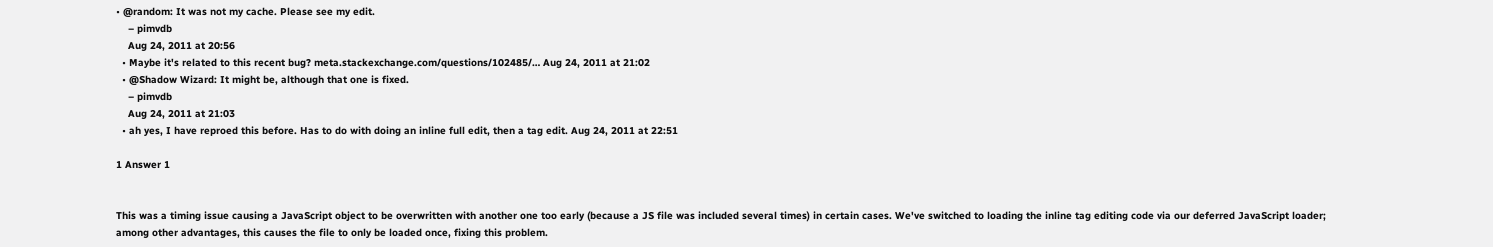• @random: It was not my cache. Please see my edit.
    – pimvdb
    Aug 24, 2011 at 20:56
  • Maybe it's related to this recent bug? meta.stackexchange.com/questions/102485/… Aug 24, 2011 at 21:02
  • @Shadow Wizard: It might be, although that one is fixed.
    – pimvdb
    Aug 24, 2011 at 21:03
  • ah yes, I have reproed this before. Has to do with doing an inline full edit, then a tag edit. Aug 24, 2011 at 22:51

1 Answer 1


This was a timing issue causing a JavaScript object to be overwritten with another one too early (because a JS file was included several times) in certain cases. We've switched to loading the inline tag editing code via our deferred JavaScript loader; among other advantages, this causes the file to only be loaded once, fixing this problem.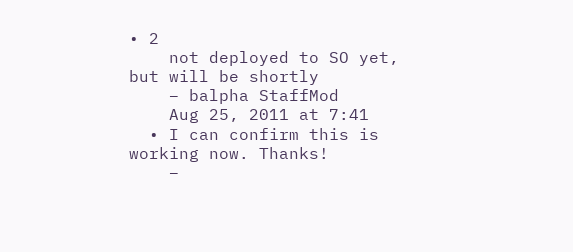• 2
    not deployed to SO yet, but will be shortly
    – balpha StaffMod
    Aug 25, 2011 at 7:41
  • I can confirm this is working now. Thanks!
    –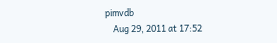pimvdb
    Aug 29, 2011 at 17:52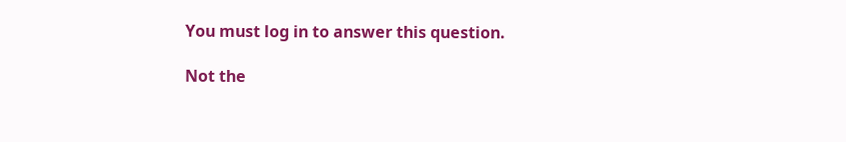You must log in to answer this question.

Not the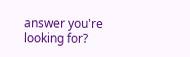answer you're looking for?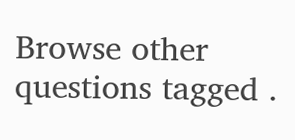Browse other questions tagged .